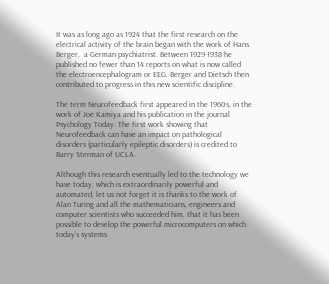It was as long ago as 1924 that the first research on the electrical activity of the brain began with the work of Hans Berger,  a German psychiatrist. Between 1929-1938 he published no fewer than 14 reports on what is now called the electroencephalogram or EEG. Berger and Dietsch then contributed to progress in this new scientific discipline.

The term Neurofeedback first appeared in the 1960s, in the work of Joe Kamiya and his publication in the journal  Psychology Today. The first work showing that Neurofeedback can have an impact on pathological disorders (particularly epileptic disorders) is credited to Barry Sterman of UCLA.

Although this research eventually led to the technology we have today, which is extraordinarily powerful and automated, let us not forget it is thanks to the work of Alan Turing and all the mathematicians, engineers and computer scientists who succeeded him, that it has been possible to develop the powerful microcomputers on which today’s systems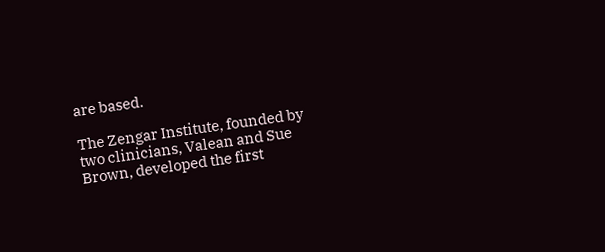are based.

The Zengar Institute, founded by two clinicians, Valean and Sue Brown, developed the first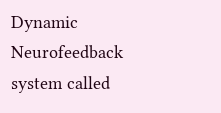Dynamic Neurofeedback system called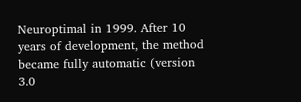Neuroptimal in 1999. After 10 years of development, the method became fully automatic (version 3.0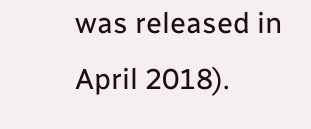was released in April 2018).